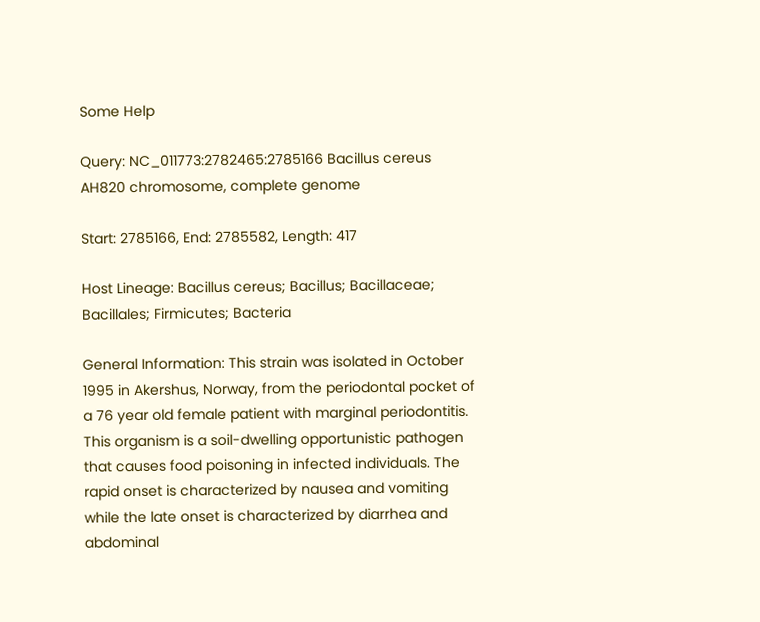Some Help

Query: NC_011773:2782465:2785166 Bacillus cereus AH820 chromosome, complete genome

Start: 2785166, End: 2785582, Length: 417

Host Lineage: Bacillus cereus; Bacillus; Bacillaceae; Bacillales; Firmicutes; Bacteria

General Information: This strain was isolated in October 1995 in Akershus, Norway, from the periodontal pocket of a 76 year old female patient with marginal periodontitis. This organism is a soil-dwelling opportunistic pathogen that causes food poisoning in infected individuals. The rapid onset is characterized by nausea and vomiting while the late onset is characterized by diarrhea and abdominal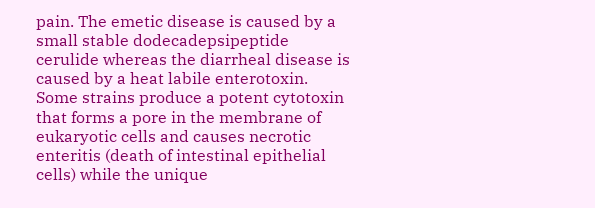pain. The emetic disease is caused by a small stable dodecadepsipeptide cerulide whereas the diarrheal disease is caused by a heat labile enterotoxin. Some strains produce a potent cytotoxin that forms a pore in the membrane of eukaryotic cells and causes necrotic enteritis (death of intestinal epithelial cells) while the unique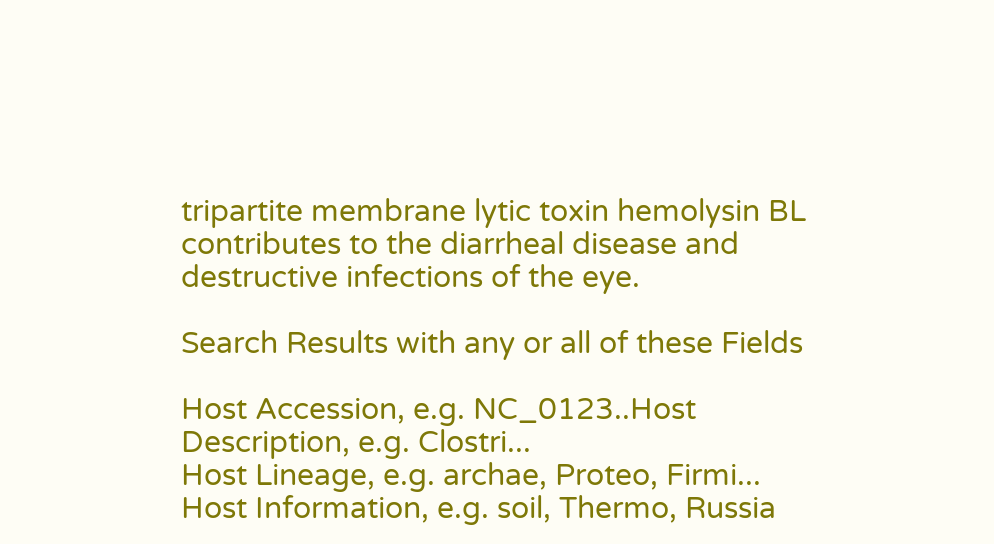tripartite membrane lytic toxin hemolysin BL contributes to the diarrheal disease and destructive infections of the eye.

Search Results with any or all of these Fields

Host Accession, e.g. NC_0123..Host Description, e.g. Clostri...
Host Lineage, e.g. archae, Proteo, Firmi...
Host Information, e.g. soil, Thermo, Russia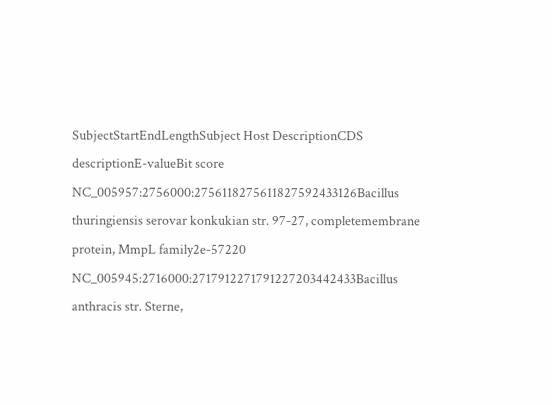SubjectStartEndLengthSubject Host DescriptionCDS descriptionE-valueBit score
NC_005957:2756000:2756118275611827592433126Bacillus thuringiensis serovar konkukian str. 97-27, completemembrane protein, MmpL family2e-57220
NC_005945:2716000:2717912271791227203442433Bacillus anthracis str. Sterne,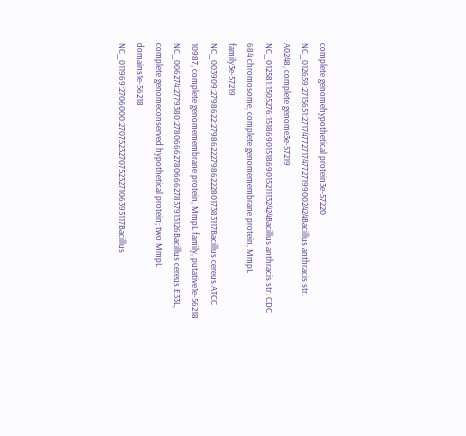complete genomehypothetical protein3e-57220
NC_012659:2715651:2717477271747727199002424Bacillus anthracis str. A0248, complete genome3e-57219
NC_012581:1505276:1518690151869015211132424Bacillus anthracis str. CDC 684 chromosome, complete genomemembrane protein, MmpL family3e-57219
NC_003909:2798622:2798622279862228017383117Bacillus cereus ATCC 10987, complete genomemembrane protein, MmpL family, putative1e-56218
NC_006274:2779380:2780666278066627837913126Bacillus cereus E33L, complete genomeconserved hypothetical protein; two MmpL domains1e-56218
NC_011969:2706000:2707523270752327106393117Bacillus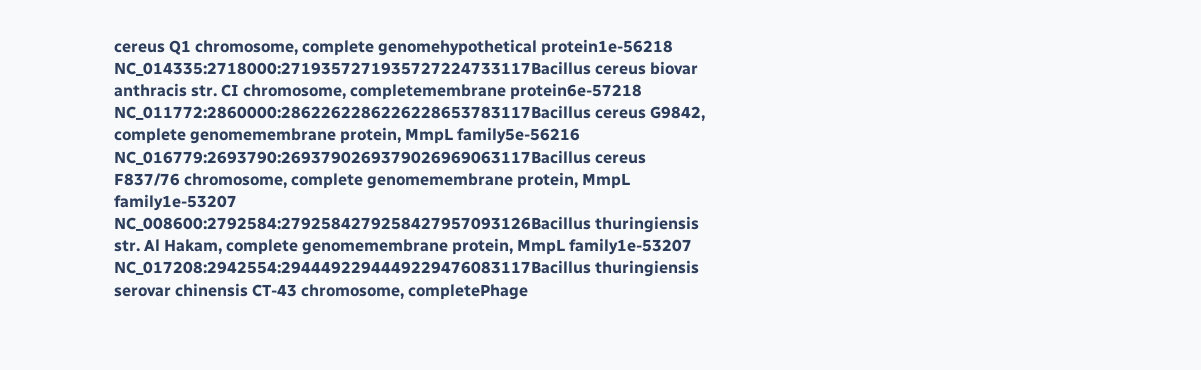cereus Q1 chromosome, complete genomehypothetical protein1e-56218
NC_014335:2718000:2719357271935727224733117Bacillus cereus biovar anthracis str. CI chromosome, completemembrane protein6e-57218
NC_011772:2860000:2862262286226228653783117Bacillus cereus G9842, complete genomemembrane protein, MmpL family5e-56216
NC_016779:2693790:2693790269379026969063117Bacillus cereus F837/76 chromosome, complete genomemembrane protein, MmpL family1e-53207
NC_008600:2792584:2792584279258427957093126Bacillus thuringiensis str. Al Hakam, complete genomemembrane protein, MmpL family1e-53207
NC_017208:2942554:2944492294449229476083117Bacillus thuringiensis serovar chinensis CT-43 chromosome, completePhage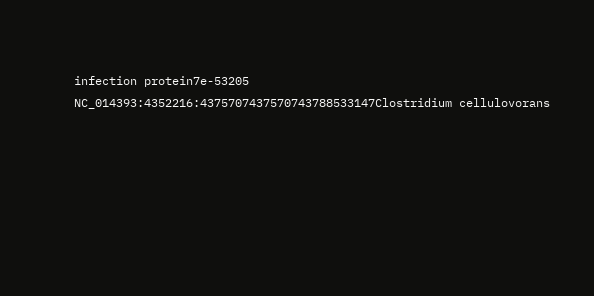infection protein7e-53205
NC_014393:4352216:4375707437570743788533147Clostridium cellulovorans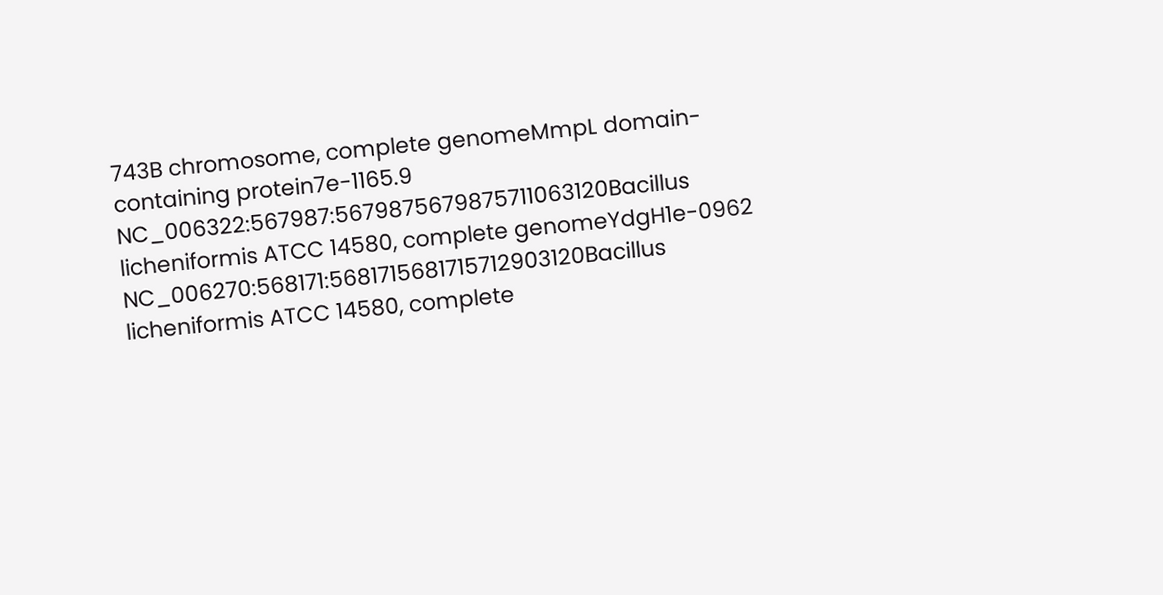743B chromosome, complete genomeMmpL domain-containing protein7e-1165.9
NC_006322:567987:5679875679875711063120Bacillus licheniformis ATCC 14580, complete genomeYdgH1e-0962
NC_006270:568171:5681715681715712903120Bacillus licheniformis ATCC 14580, complete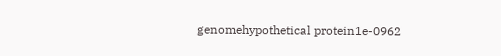genomehypothetical protein1e-0962